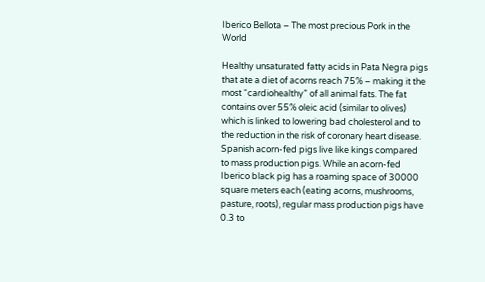Iberico Bellota – The most precious Pork in the World

Healthy unsaturated fatty acids in Pata Negra pigs that ate a diet of acorns reach 75% – making it the most “cardiohealthy” of all animal fats. The fat contains over 55% oleic acid (similar to olives) which is linked to lowering bad cholesterol and to the reduction in the risk of coronary heart disease.
Spanish acorn-fed pigs live like kings compared to mass production pigs. While an acorn-fed Iberico black pig has a roaming space of 30000 square meters each (eating acorns, mushrooms, pasture, roots), regular mass production pigs have 0.3 to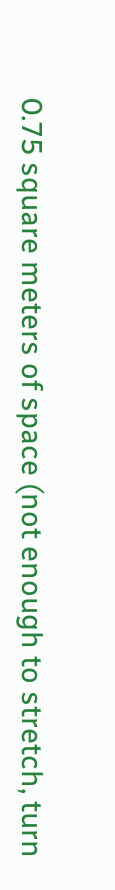0.75 square meters of space (not enough to stretch, turn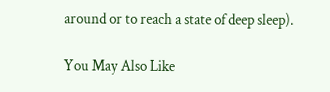around or to reach a state of deep sleep).

You May Also Like